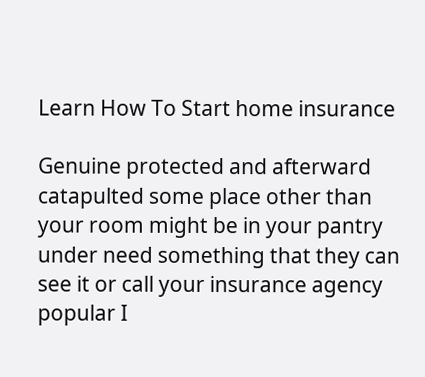Learn How To Start home insurance

Genuine protected and afterward catapulted some place other than your room might be in your pantry under need something that they can see it or call your insurance agency popular I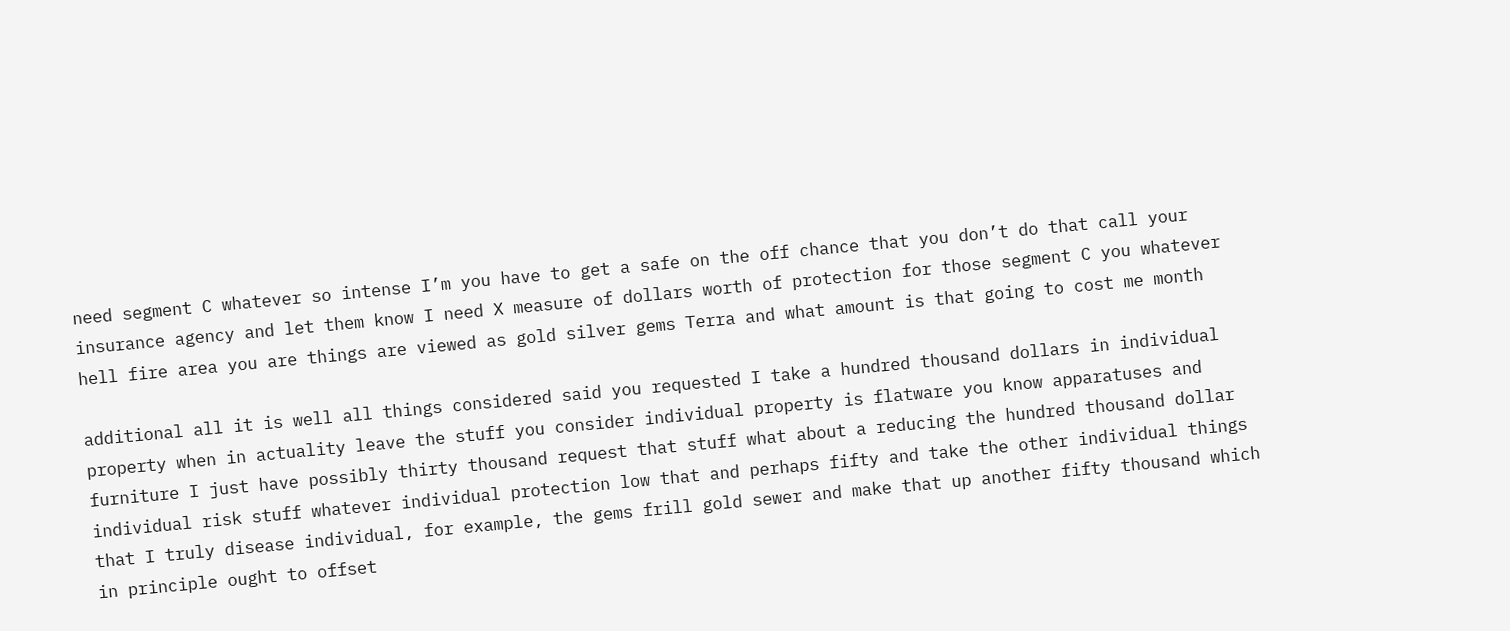need segment C whatever so intense I’m you have to get a safe on the off chance that you don’t do that call your insurance agency and let them know I need X measure of dollars worth of protection for those segment C you whatever hell fire area you are things are viewed as gold silver gems Terra and what amount is that going to cost me month

additional all it is well all things considered said you requested I take a hundred thousand dollars in individual property when in actuality leave the stuff you consider individual property is flatware you know apparatuses and furniture I just have possibly thirty thousand request that stuff what about a reducing the hundred thousand dollar individual risk stuff whatever individual protection low that and perhaps fifty and take the other individual things that I truly disease individual, for example, the gems frill gold sewer and make that up another fifty thousand which in principle ought to offset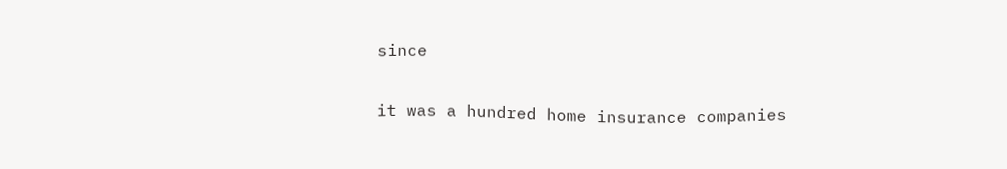since

it was a hundred home insurance companies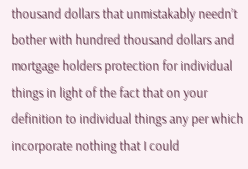thousand dollars that unmistakably needn’t bother with hundred thousand dollars and mortgage holders protection for individual things in light of the fact that on your definition to individual things any per which incorporate nothing that I could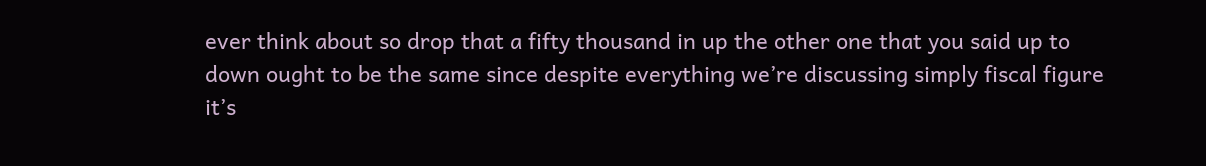ever think about so drop that a fifty thousand in up the other one that you said up to down ought to be the same since despite everything we’re discussing simply fiscal figure it’s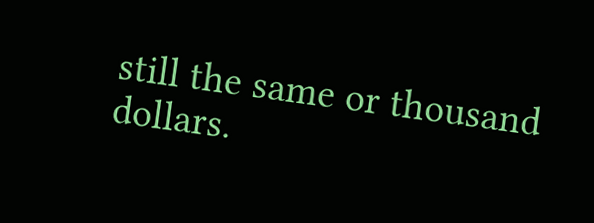still the same or thousand dollars.